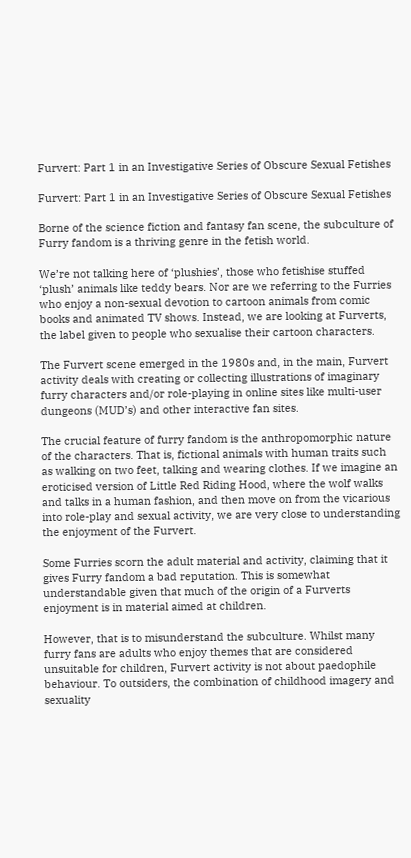Furvert: Part 1 in an Investigative Series of Obscure Sexual Fetishes

Furvert: Part 1 in an Investigative Series of Obscure Sexual Fetishes

Borne of the science fiction and fantasy fan scene, the subculture of Furry fandom is a thriving genre in the fetish world.

We’re not talking here of ‘plushies’, those who fetishise stuffed ‘plush’ animals like teddy bears. Nor are we referring to the Furries who enjoy a non-sexual devotion to cartoon animals from comic books and animated TV shows. Instead, we are looking at Furverts, the label given to people who sexualise their cartoon characters.

The Furvert scene emerged in the 1980s and, in the main, Furvert activity deals with creating or collecting illustrations of imaginary furry characters and/or role-playing in online sites like multi-user dungeons (MUD’s) and other interactive fan sites.

The crucial feature of furry fandom is the anthropomorphic nature of the characters. That is, fictional animals with human traits such as walking on two feet, talking and wearing clothes. If we imagine an eroticised version of Little Red Riding Hood, where the wolf walks and talks in a human fashion, and then move on from the vicarious into role-play and sexual activity, we are very close to understanding the enjoyment of the Furvert.

Some Furries scorn the adult material and activity, claiming that it gives Furry fandom a bad reputation. This is somewhat understandable given that much of the origin of a Furverts enjoyment is in material aimed at children.

However, that is to misunderstand the subculture. Whilst many furry fans are adults who enjoy themes that are considered unsuitable for children, Furvert activity is not about paedophile behaviour. To outsiders, the combination of childhood imagery and sexuality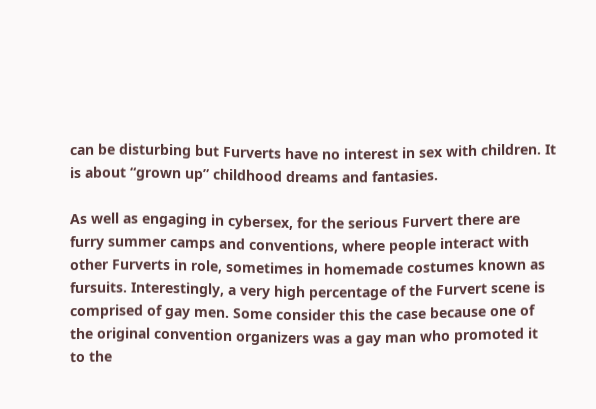can be disturbing but Furverts have no interest in sex with children. It is about “grown up” childhood dreams and fantasies.

As well as engaging in cybersex, for the serious Furvert there are furry summer camps and conventions, where people interact with other Furverts in role, sometimes in homemade costumes known as fursuits. Interestingly, a very high percentage of the Furvert scene is comprised of gay men. Some consider this the case because one of the original convention organizers was a gay man who promoted it to the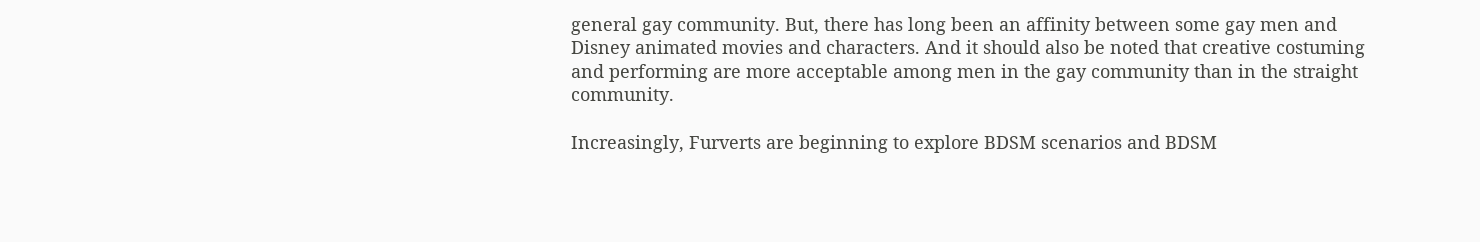general gay community. But, there has long been an affinity between some gay men and Disney animated movies and characters. And it should also be noted that creative costuming and performing are more acceptable among men in the gay community than in the straight community.

Increasingly, Furverts are beginning to explore BDSM scenarios and BDSM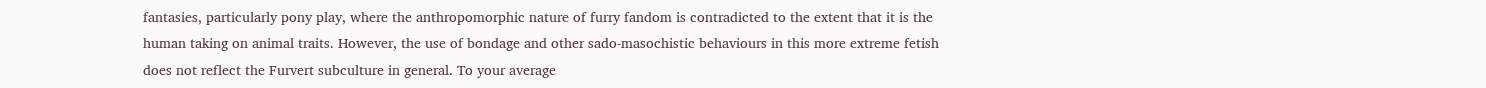fantasies, particularly pony play, where the anthropomorphic nature of furry fandom is contradicted to the extent that it is the human taking on animal traits. However, the use of bondage and other sado-masochistic behaviours in this more extreme fetish does not reflect the Furvert subculture in general. To your average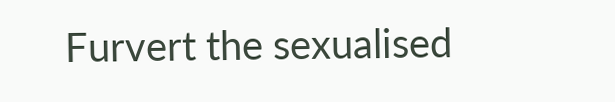Furvert the sexualised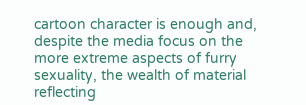cartoon character is enough and, despite the media focus on the more extreme aspects of furry sexuality, the wealth of material reflecting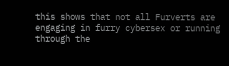this shows that not all Furverts are engaging in furry cybersex or running through the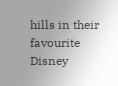hills in their favourite Disney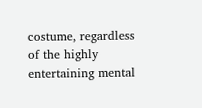costume, regardless of the highly entertaining mental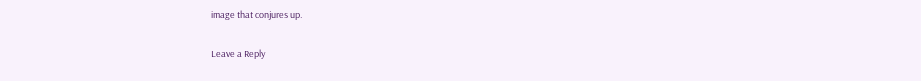image that conjures up.

Leave a Reply